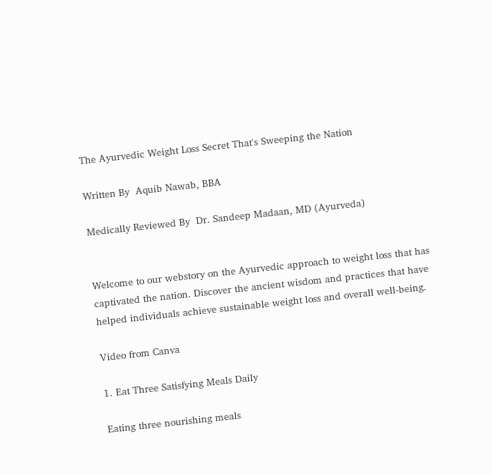The Ayurvedic Weight Loss Secret That's Sweeping the Nation

Written By  Aquib Nawab, BBA

Medically Reviewed By  Dr. Sandeep Madaan, MD (Ayurveda)


Welcome to our webstory on the Ayurvedic approach to weight loss that has captivated the nation. Discover the ancient wisdom and practices that have helped individuals achieve sustainable weight loss and overall well-being.

Video from Canva

1. Eat Three Satisfying Meals Daily

Eating three nourishing meals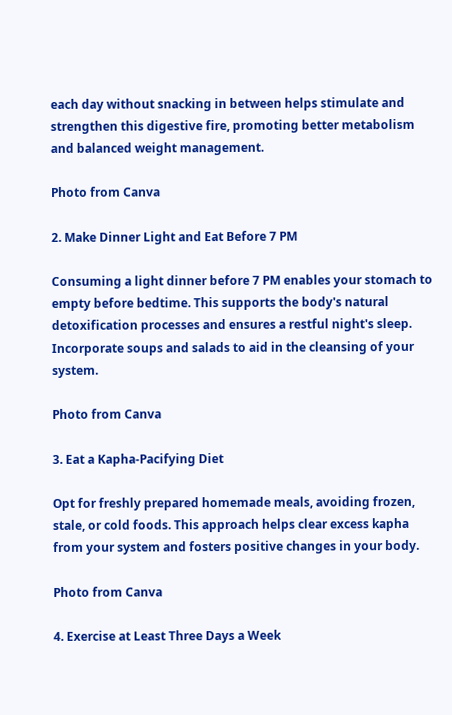each day without snacking in between helps stimulate and strengthen this digestive fire, promoting better metabolism and balanced weight management.

Photo from Canva

2. Make Dinner Light and Eat Before 7 PM

Consuming a light dinner before 7 PM enables your stomach to empty before bedtime. This supports the body's natural detoxification processes and ensures a restful night's sleep. Incorporate soups and salads to aid in the cleansing of your system.

Photo from Canva

3. Eat a Kapha-Pacifying Diet

Opt for freshly prepared homemade meals, avoiding frozen, stale, or cold foods. This approach helps clear excess kapha from your system and fosters positive changes in your body.

Photo from Canva

4. Exercise at Least Three Days a Week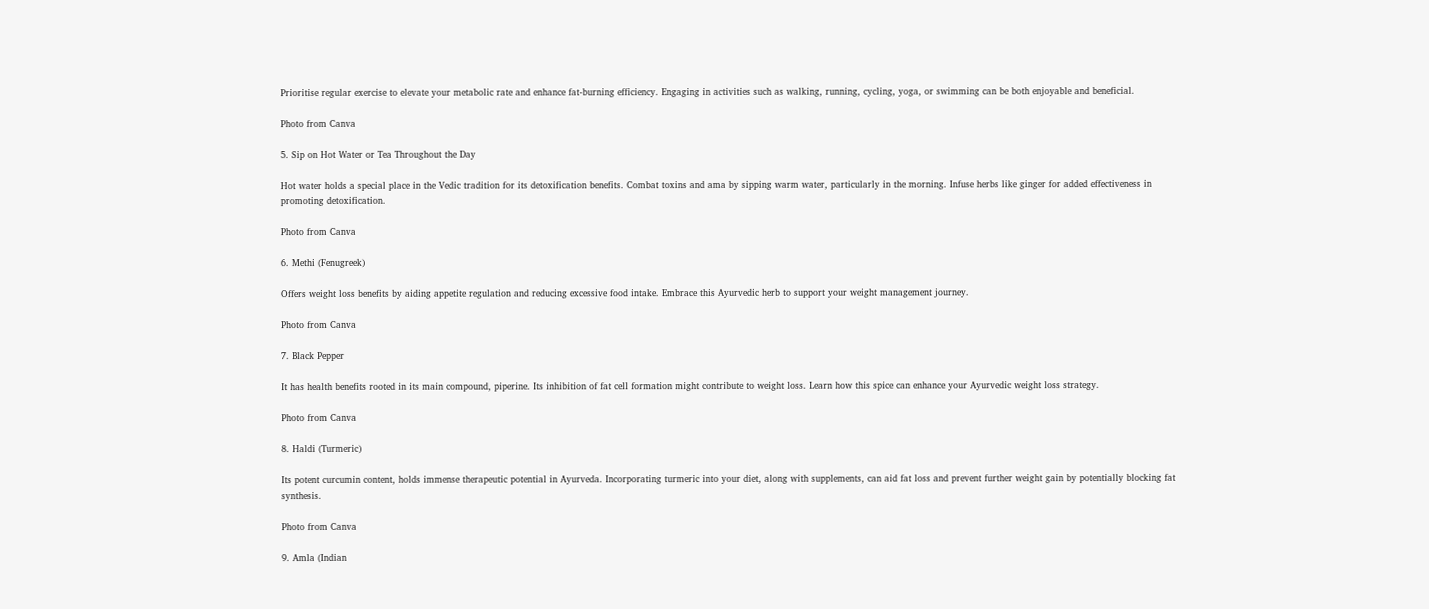Prioritise regular exercise to elevate your metabolic rate and enhance fat-burning efficiency. Engaging in activities such as walking, running, cycling, yoga, or swimming can be both enjoyable and beneficial.

Photo from Canva

5. Sip on Hot Water or Tea Throughout the Day

Hot water holds a special place in the Vedic tradition for its detoxification benefits. Combat toxins and ama by sipping warm water, particularly in the morning. Infuse herbs like ginger for added effectiveness in promoting detoxification.

Photo from Canva

6. Methi (Fenugreek)

Offers weight loss benefits by aiding appetite regulation and reducing excessive food intake. Embrace this Ayurvedic herb to support your weight management journey.

Photo from Canva

7. Black Pepper

It has health benefits rooted in its main compound, piperine. Its inhibition of fat cell formation might contribute to weight loss. Learn how this spice can enhance your Ayurvedic weight loss strategy.

Photo from Canva

8. Haldi (Turmeric)

Its potent curcumin content, holds immense therapeutic potential in Ayurveda. Incorporating turmeric into your diet, along with supplements, can aid fat loss and prevent further weight gain by potentially blocking fat synthesis.

Photo from Canva

9. Amla (Indian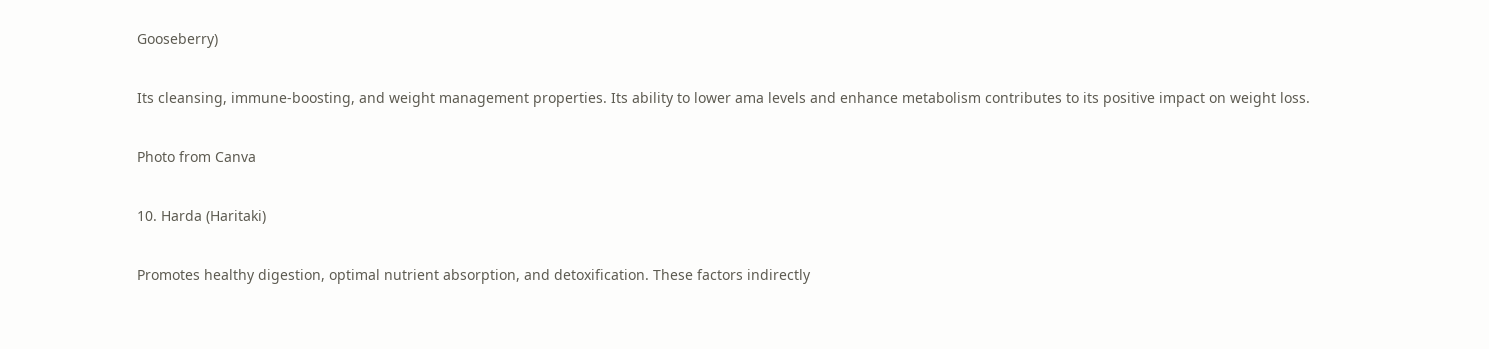Gooseberry)

Its cleansing, immune-boosting, and weight management properties. Its ability to lower ama levels and enhance metabolism contributes to its positive impact on weight loss.

Photo from Canva

10. Harda (Haritaki)

Promotes healthy digestion, optimal nutrient absorption, and detoxification. These factors indirectly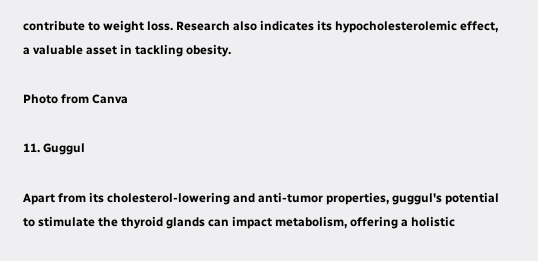contribute to weight loss. Research also indicates its hypocholesterolemic effect, a valuable asset in tackling obesity.

Photo from Canva

11. Guggul

Apart from its cholesterol-lowering and anti-tumor properties, guggul's potential to stimulate the thyroid glands can impact metabolism, offering a holistic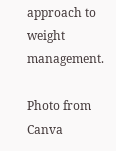approach to weight management.

Photo from Canva